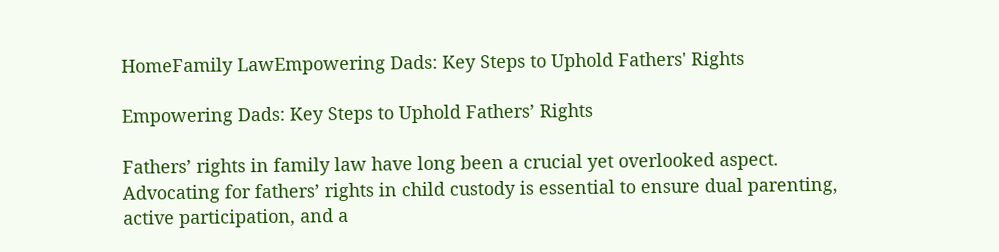HomeFamily LawEmpowering Dads: Key Steps to Uphold Fathers' Rights

Empowering Dads: Key Steps to Uphold Fathers’ Rights

Fathers’ rights in family law have long been a crucial yet overlooked aspect. Advocating for fathers’ rights in child custody is essential to ensure dual parenting, active participation, and a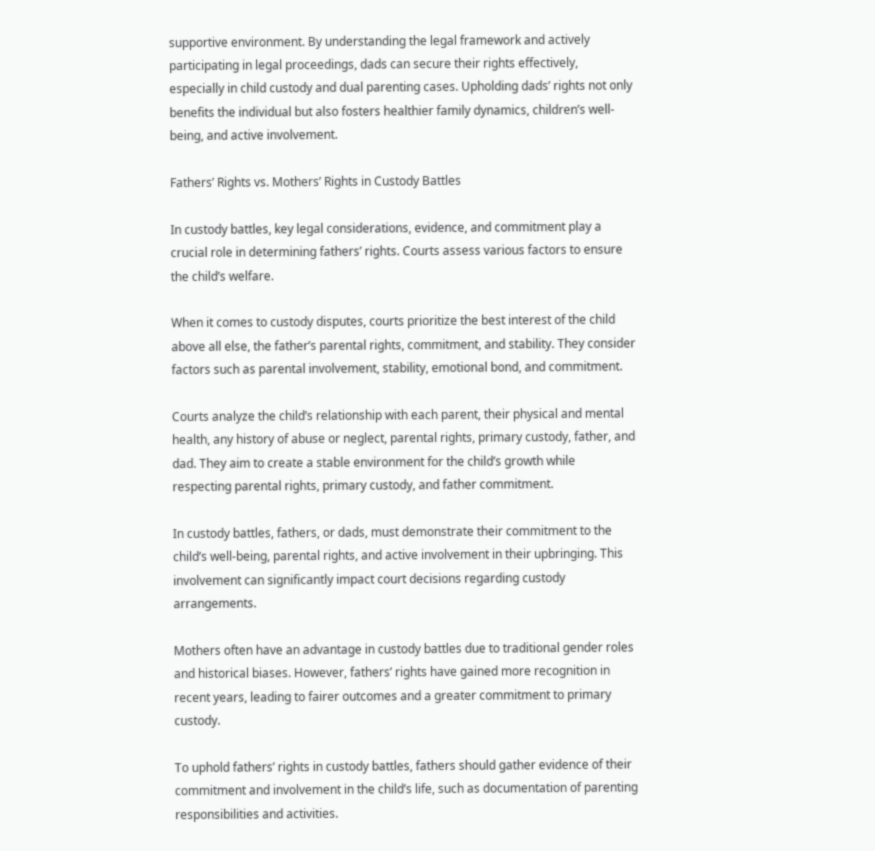supportive environment. By understanding the legal framework and actively participating in legal proceedings, dads can secure their rights effectively, especially in child custody and dual parenting cases. Upholding dads’ rights not only benefits the individual but also fosters healthier family dynamics, children’s well-being, and active involvement.

Fathers’ Rights vs. Mothers’ Rights in Custody Battles

In custody battles, key legal considerations, evidence, and commitment play a crucial role in determining fathers’ rights. Courts assess various factors to ensure the child’s welfare.

When it comes to custody disputes, courts prioritize the best interest of the child above all else, the father’s parental rights, commitment, and stability. They consider factors such as parental involvement, stability, emotional bond, and commitment.

Courts analyze the child’s relationship with each parent, their physical and mental health, any history of abuse or neglect, parental rights, primary custody, father, and dad. They aim to create a stable environment for the child’s growth while respecting parental rights, primary custody, and father commitment.

In custody battles, fathers, or dads, must demonstrate their commitment to the child’s well-being, parental rights, and active involvement in their upbringing. This involvement can significantly impact court decisions regarding custody arrangements.

Mothers often have an advantage in custody battles due to traditional gender roles and historical biases. However, fathers’ rights have gained more recognition in recent years, leading to fairer outcomes and a greater commitment to primary custody.

To uphold fathers’ rights in custody battles, fathers should gather evidence of their commitment and involvement in the child’s life, such as documentation of parenting responsibilities and activities.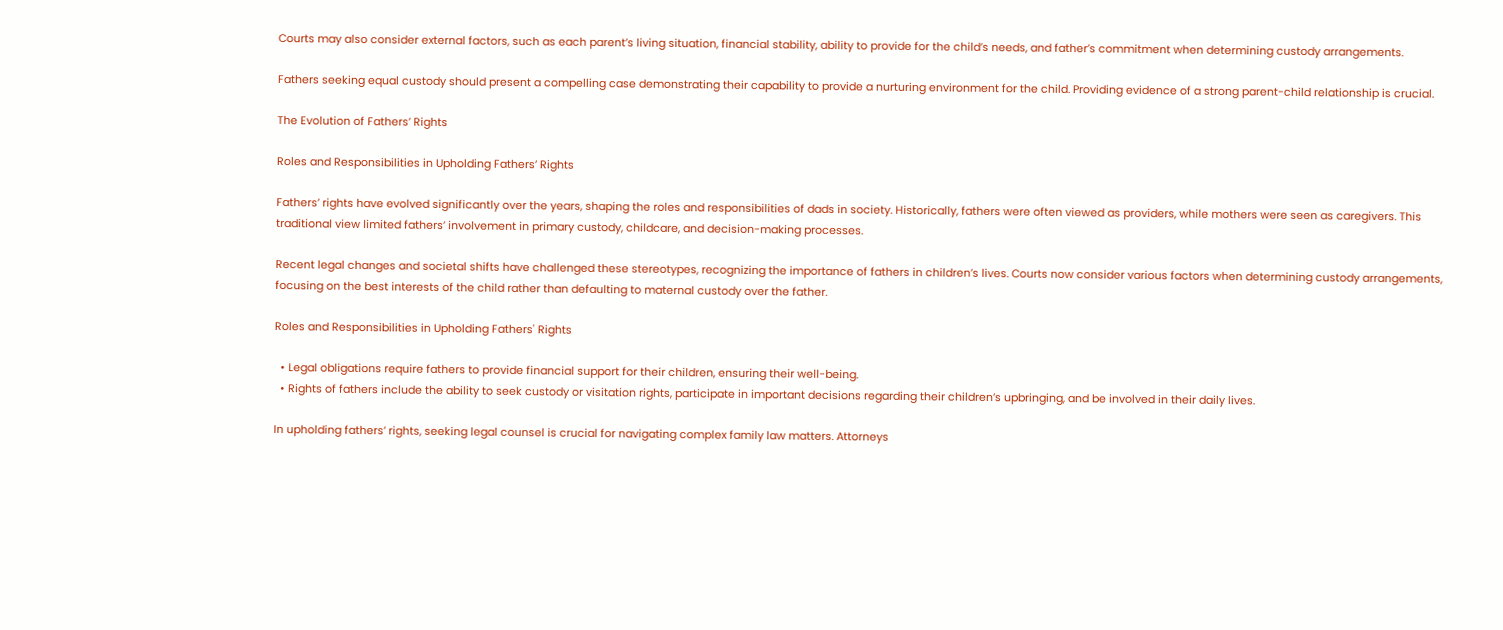Courts may also consider external factors, such as each parent’s living situation, financial stability, ability to provide for the child’s needs, and father’s commitment when determining custody arrangements.

Fathers seeking equal custody should present a compelling case demonstrating their capability to provide a nurturing environment for the child. Providing evidence of a strong parent-child relationship is crucial.

The Evolution of Fathers’ Rights

Roles and Responsibilities in Upholding Fathers’ Rights

Fathers’ rights have evolved significantly over the years, shaping the roles and responsibilities of dads in society. Historically, fathers were often viewed as providers, while mothers were seen as caregivers. This traditional view limited fathers’ involvement in primary custody, childcare, and decision-making processes.

Recent legal changes and societal shifts have challenged these stereotypes, recognizing the importance of fathers in children’s lives. Courts now consider various factors when determining custody arrangements, focusing on the best interests of the child rather than defaulting to maternal custody over the father.

Roles and Responsibilities in Upholding Fathers' Rights

  • Legal obligations require fathers to provide financial support for their children, ensuring their well-being.
  • Rights of fathers include the ability to seek custody or visitation rights, participate in important decisions regarding their children’s upbringing, and be involved in their daily lives.

In upholding fathers’ rights, seeking legal counsel is crucial for navigating complex family law matters. Attorneys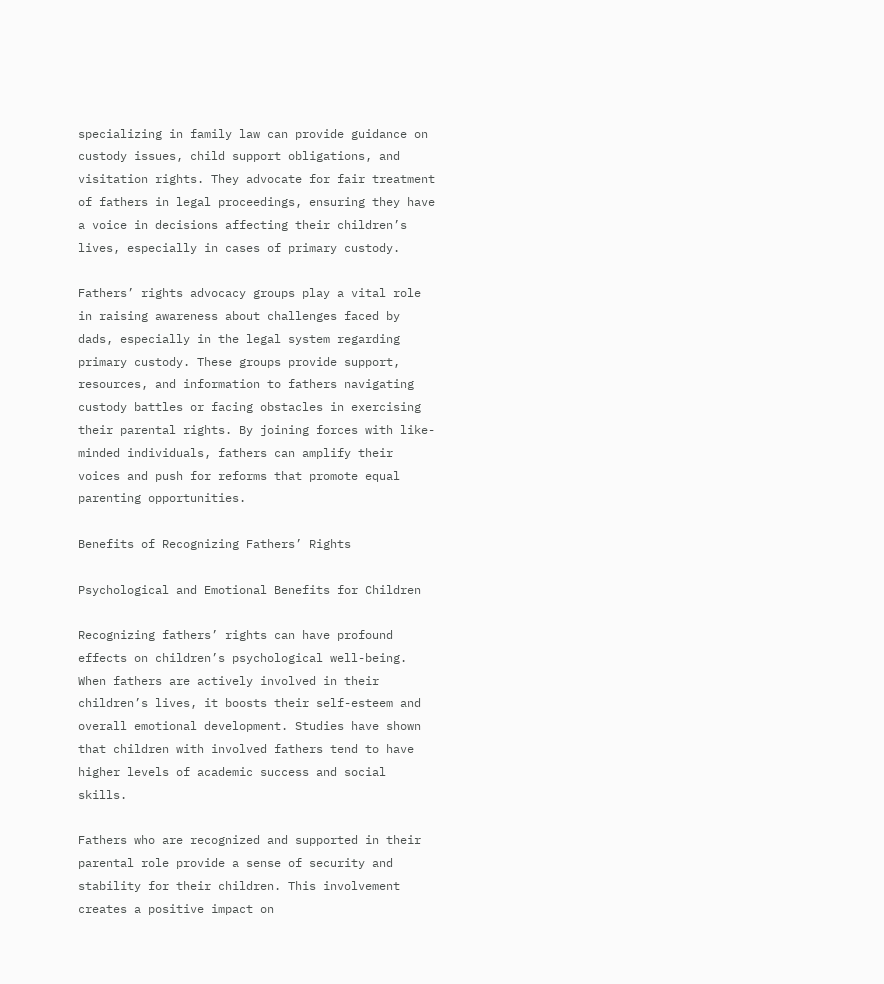specializing in family law can provide guidance on custody issues, child support obligations, and visitation rights. They advocate for fair treatment of fathers in legal proceedings, ensuring they have a voice in decisions affecting their children’s lives, especially in cases of primary custody.

Fathers’ rights advocacy groups play a vital role in raising awareness about challenges faced by dads, especially in the legal system regarding primary custody. These groups provide support, resources, and information to fathers navigating custody battles or facing obstacles in exercising their parental rights. By joining forces with like-minded individuals, fathers can amplify their voices and push for reforms that promote equal parenting opportunities.

Benefits of Recognizing Fathers’ Rights

Psychological and Emotional Benefits for Children

Recognizing fathers’ rights can have profound effects on children’s psychological well-being. When fathers are actively involved in their children’s lives, it boosts their self-esteem and overall emotional development. Studies have shown that children with involved fathers tend to have higher levels of academic success and social skills.

Fathers who are recognized and supported in their parental role provide a sense of security and stability for their children. This involvement creates a positive impact on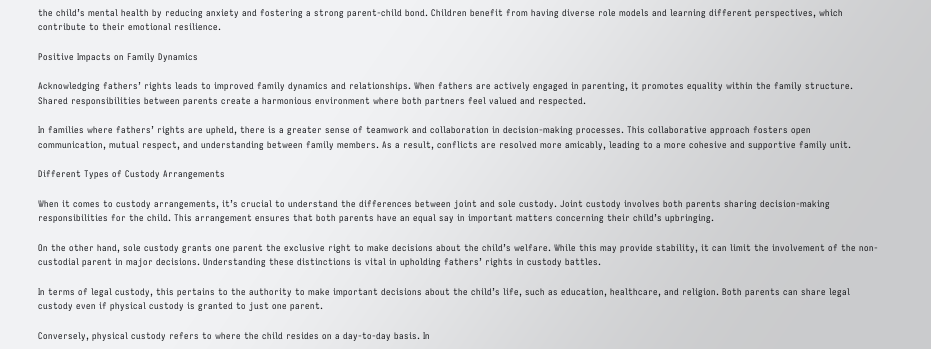the child’s mental health by reducing anxiety and fostering a strong parent-child bond. Children benefit from having diverse role models and learning different perspectives, which contribute to their emotional resilience.

Positive Impacts on Family Dynamics

Acknowledging fathers’ rights leads to improved family dynamics and relationships. When fathers are actively engaged in parenting, it promotes equality within the family structure. Shared responsibilities between parents create a harmonious environment where both partners feel valued and respected.

In families where fathers’ rights are upheld, there is a greater sense of teamwork and collaboration in decision-making processes. This collaborative approach fosters open communication, mutual respect, and understanding between family members. As a result, conflicts are resolved more amicably, leading to a more cohesive and supportive family unit.

Different Types of Custody Arrangements

When it comes to custody arrangements, it’s crucial to understand the differences between joint and sole custody. Joint custody involves both parents sharing decision-making responsibilities for the child. This arrangement ensures that both parents have an equal say in important matters concerning their child’s upbringing.

On the other hand, sole custody grants one parent the exclusive right to make decisions about the child’s welfare. While this may provide stability, it can limit the involvement of the non-custodial parent in major decisions. Understanding these distinctions is vital in upholding fathers’ rights in custody battles.

In terms of legal custody, this pertains to the authority to make important decisions about the child’s life, such as education, healthcare, and religion. Both parents can share legal custody even if physical custody is granted to just one parent.

Conversely, physical custody refers to where the child resides on a day-to-day basis. In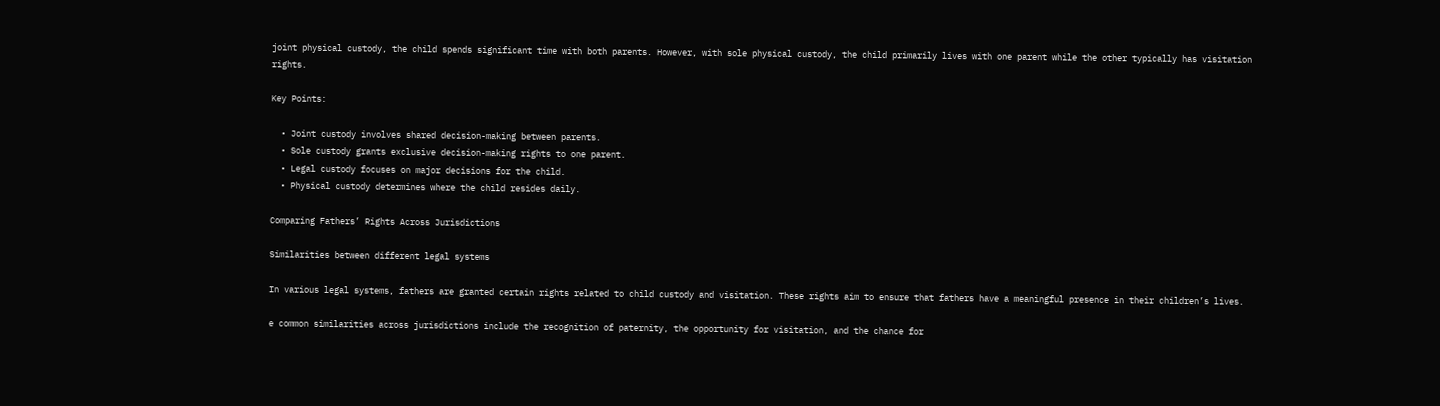joint physical custody, the child spends significant time with both parents. However, with sole physical custody, the child primarily lives with one parent while the other typically has visitation rights.

Key Points:

  • Joint custody involves shared decision-making between parents.
  • Sole custody grants exclusive decision-making rights to one parent.
  • Legal custody focuses on major decisions for the child.
  • Physical custody determines where the child resides daily.

Comparing Fathers’ Rights Across Jurisdictions

Similarities between different legal systems

In various legal systems, fathers are granted certain rights related to child custody and visitation. These rights aim to ensure that fathers have a meaningful presence in their children’s lives.

e common similarities across jurisdictions include the recognition of paternity, the opportunity for visitation, and the chance for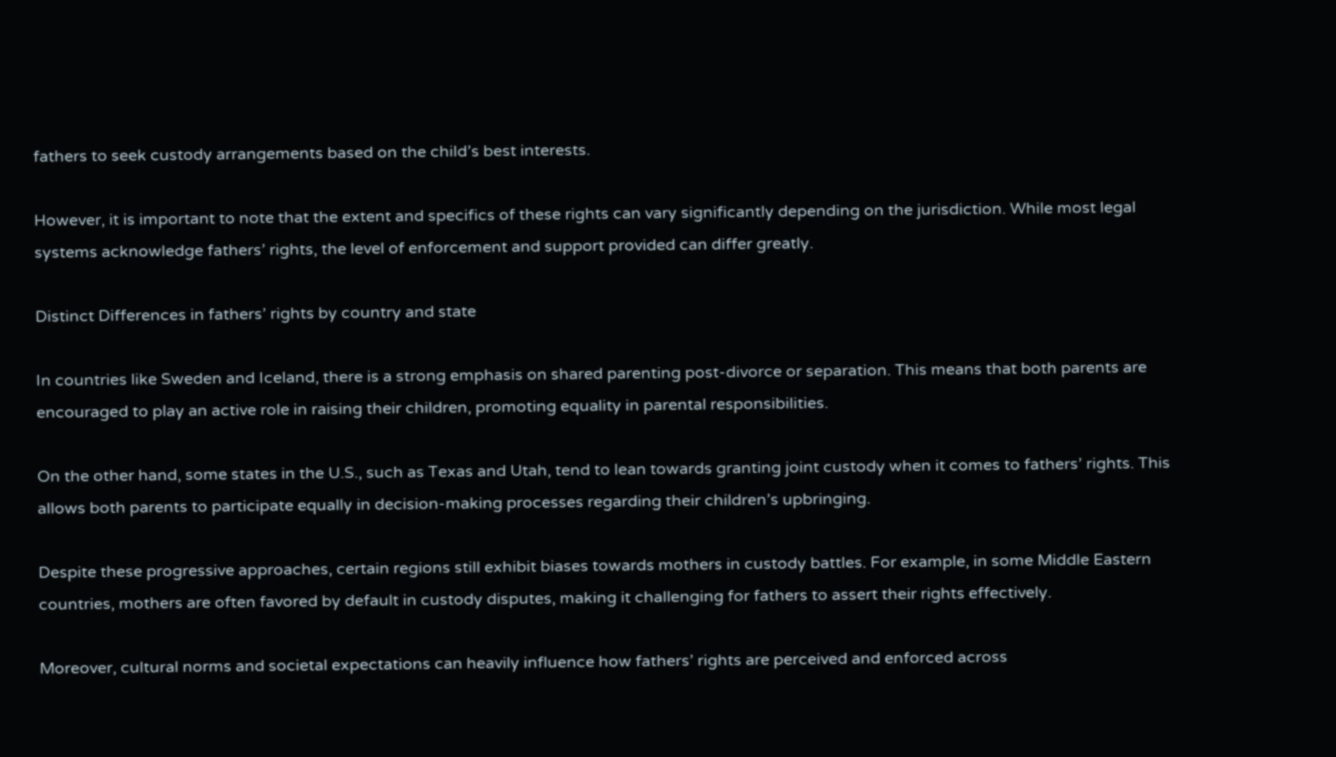fathers to seek custody arrangements based on the child’s best interests.

However, it is important to note that the extent and specifics of these rights can vary significantly depending on the jurisdiction. While most legal systems acknowledge fathers’ rights, the level of enforcement and support provided can differ greatly.

Distinct Differences in fathers’ rights by country and state

In countries like Sweden and Iceland, there is a strong emphasis on shared parenting post-divorce or separation. This means that both parents are encouraged to play an active role in raising their children, promoting equality in parental responsibilities.

On the other hand, some states in the U.S., such as Texas and Utah, tend to lean towards granting joint custody when it comes to fathers’ rights. This allows both parents to participate equally in decision-making processes regarding their children’s upbringing.

Despite these progressive approaches, certain regions still exhibit biases towards mothers in custody battles. For example, in some Middle Eastern countries, mothers are often favored by default in custody disputes, making it challenging for fathers to assert their rights effectively.

Moreover, cultural norms and societal expectations can heavily influence how fathers’ rights are perceived and enforced across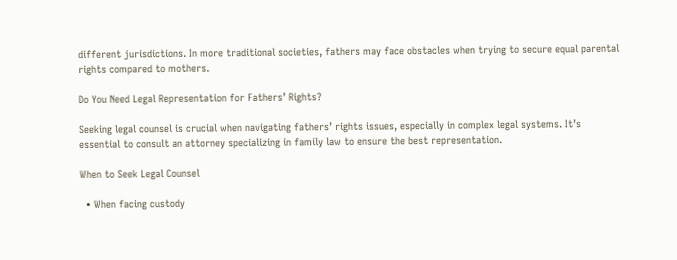different jurisdictions. In more traditional societies, fathers may face obstacles when trying to secure equal parental rights compared to mothers.

Do You Need Legal Representation for Fathers’ Rights?

Seeking legal counsel is crucial when navigating fathers’ rights issues, especially in complex legal systems. It’s essential to consult an attorney specializing in family law to ensure the best representation.

When to Seek Legal Counsel

  • When facing custody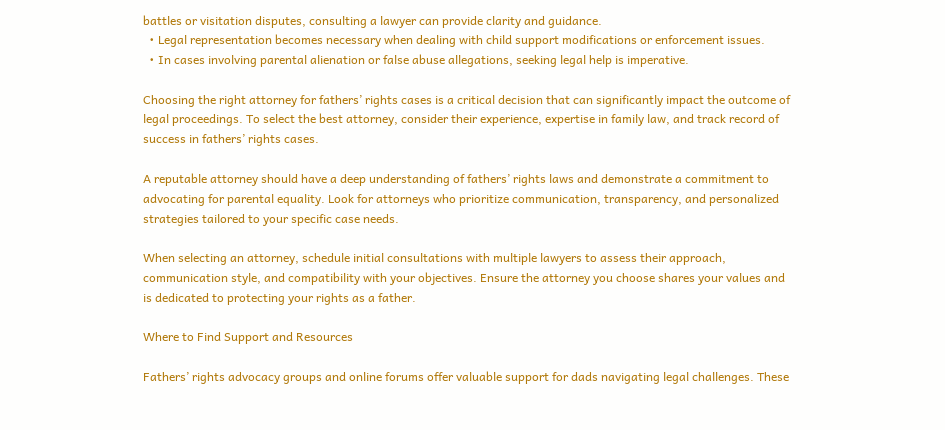battles or visitation disputes, consulting a lawyer can provide clarity and guidance.
  • Legal representation becomes necessary when dealing with child support modifications or enforcement issues.
  • In cases involving parental alienation or false abuse allegations, seeking legal help is imperative.

Choosing the right attorney for fathers’ rights cases is a critical decision that can significantly impact the outcome of legal proceedings. To select the best attorney, consider their experience, expertise in family law, and track record of success in fathers’ rights cases.

A reputable attorney should have a deep understanding of fathers’ rights laws and demonstrate a commitment to advocating for parental equality. Look for attorneys who prioritize communication, transparency, and personalized strategies tailored to your specific case needs.

When selecting an attorney, schedule initial consultations with multiple lawyers to assess their approach, communication style, and compatibility with your objectives. Ensure the attorney you choose shares your values and is dedicated to protecting your rights as a father.

Where to Find Support and Resources

Fathers’ rights advocacy groups and online forums offer valuable support for dads navigating legal challenges. These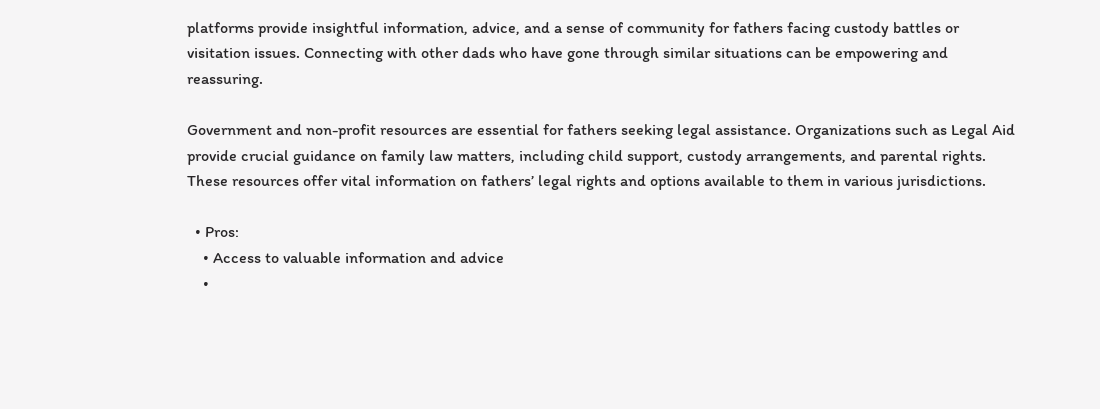platforms provide insightful information, advice, and a sense of community for fathers facing custody battles or visitation issues. Connecting with other dads who have gone through similar situations can be empowering and reassuring.

Government and non-profit resources are essential for fathers seeking legal assistance. Organizations such as Legal Aid provide crucial guidance on family law matters, including child support, custody arrangements, and parental rights. These resources offer vital information on fathers’ legal rights and options available to them in various jurisdictions.

  • Pros:
    • Access to valuable information and advice
    •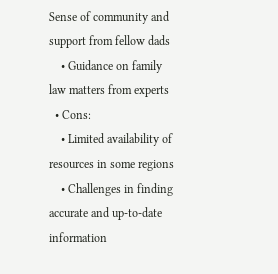Sense of community and support from fellow dads
    • Guidance on family law matters from experts
  • Cons:
    • Limited availability of resources in some regions
    • Challenges in finding accurate and up-to-date information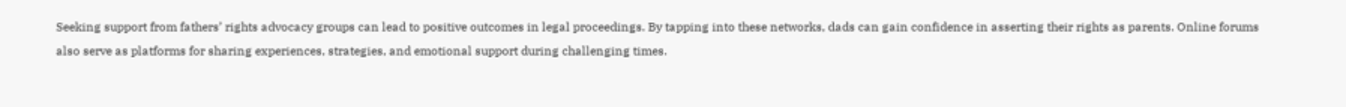Seeking support from fathers’ rights advocacy groups can lead to positive outcomes in legal proceedings. By tapping into these networks, dads can gain confidence in asserting their rights as parents. Online forums also serve as platforms for sharing experiences, strategies, and emotional support during challenging times.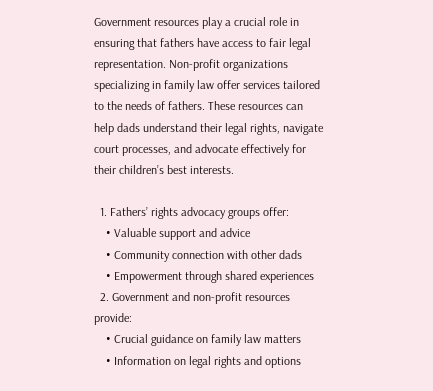Government resources play a crucial role in ensuring that fathers have access to fair legal representation. Non-profit organizations specializing in family law offer services tailored to the needs of fathers. These resources can help dads understand their legal rights, navigate court processes, and advocate effectively for their children’s best interests.

  1. Fathers’ rights advocacy groups offer:
    • Valuable support and advice
    • Community connection with other dads
    • Empowerment through shared experiences
  2. Government and non-profit resources provide:
    • Crucial guidance on family law matters
    • Information on legal rights and options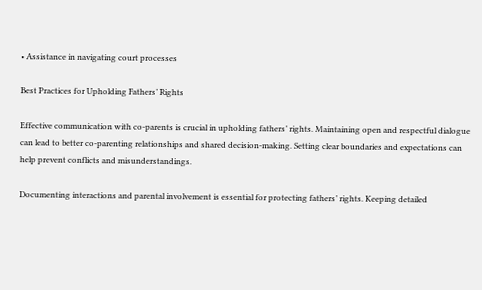• Assistance in navigating court processes

Best Practices for Upholding Fathers’ Rights

Effective communication with co-parents is crucial in upholding fathers’ rights. Maintaining open and respectful dialogue can lead to better co-parenting relationships and shared decision-making. Setting clear boundaries and expectations can help prevent conflicts and misunderstandings.

Documenting interactions and parental involvement is essential for protecting fathers’ rights. Keeping detailed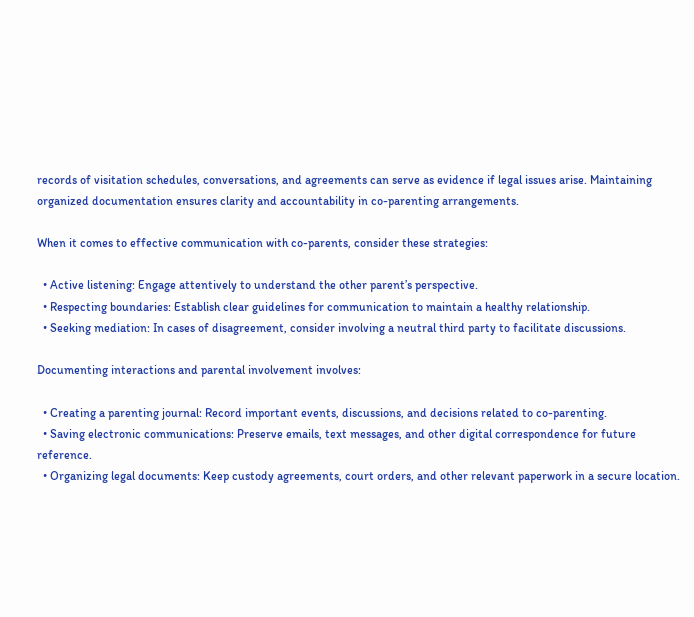records of visitation schedules, conversations, and agreements can serve as evidence if legal issues arise. Maintaining organized documentation ensures clarity and accountability in co-parenting arrangements.

When it comes to effective communication with co-parents, consider these strategies:

  • Active listening: Engage attentively to understand the other parent’s perspective.
  • Respecting boundaries: Establish clear guidelines for communication to maintain a healthy relationship.
  • Seeking mediation: In cases of disagreement, consider involving a neutral third party to facilitate discussions.

Documenting interactions and parental involvement involves:

  • Creating a parenting journal: Record important events, discussions, and decisions related to co-parenting.
  • Saving electronic communications: Preserve emails, text messages, and other digital correspondence for future reference.
  • Organizing legal documents: Keep custody agreements, court orders, and other relevant paperwork in a secure location.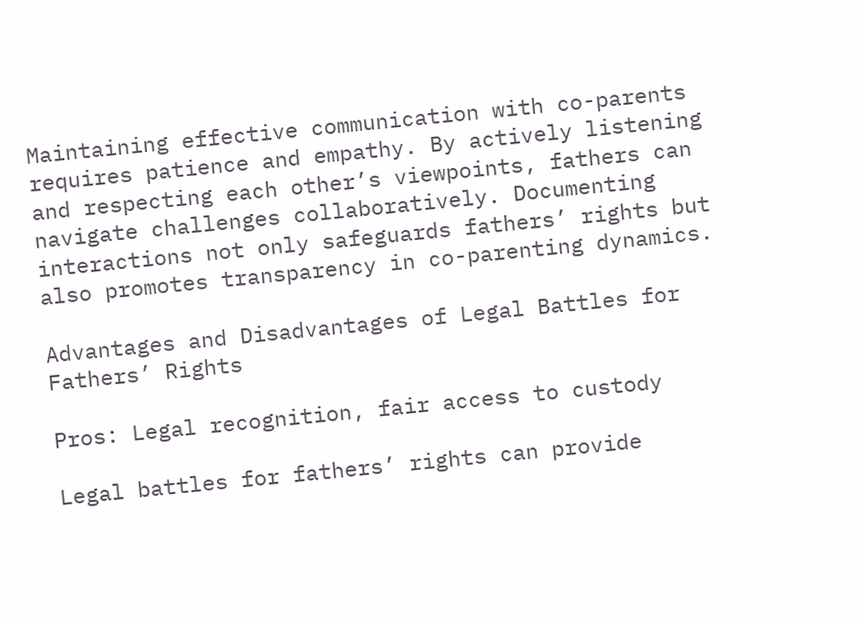Maintaining effective communication with co-parents requires patience and empathy. By actively listening and respecting each other’s viewpoints, fathers can navigate challenges collaboratively. Documenting interactions not only safeguards fathers’ rights but also promotes transparency in co-parenting dynamics.

Advantages and Disadvantages of Legal Battles for Fathers’ Rights

Pros: Legal recognition, fair access to custody

Legal battles for fathers’ rights can provide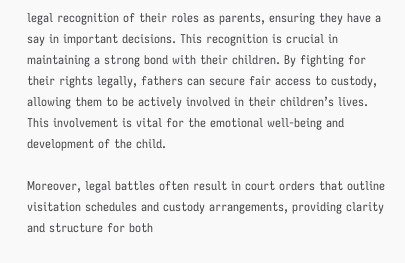legal recognition of their roles as parents, ensuring they have a say in important decisions. This recognition is crucial in maintaining a strong bond with their children. By fighting for their rights legally, fathers can secure fair access to custody, allowing them to be actively involved in their children’s lives. This involvement is vital for the emotional well-being and development of the child.

Moreover, legal battles often result in court orders that outline visitation schedules and custody arrangements, providing clarity and structure for both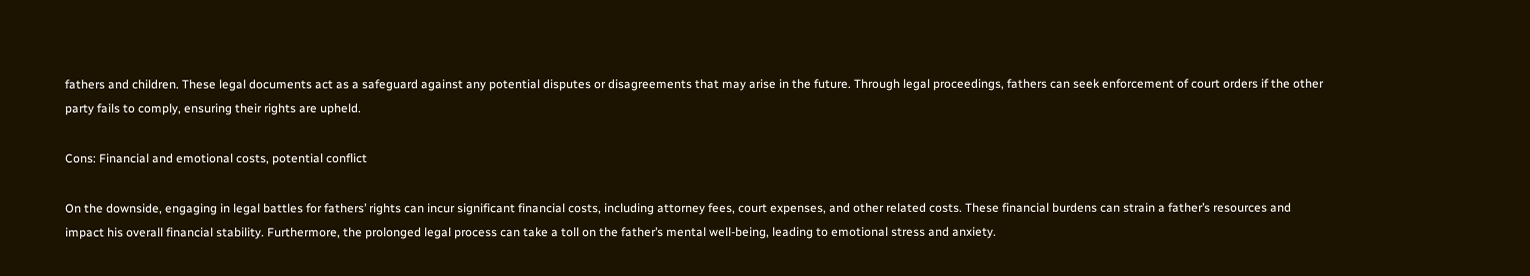fathers and children. These legal documents act as a safeguard against any potential disputes or disagreements that may arise in the future. Through legal proceedings, fathers can seek enforcement of court orders if the other party fails to comply, ensuring their rights are upheld.

Cons: Financial and emotional costs, potential conflict

On the downside, engaging in legal battles for fathers’ rights can incur significant financial costs, including attorney fees, court expenses, and other related costs. These financial burdens can strain a father’s resources and impact his overall financial stability. Furthermore, the prolonged legal process can take a toll on the father’s mental well-being, leading to emotional stress and anxiety.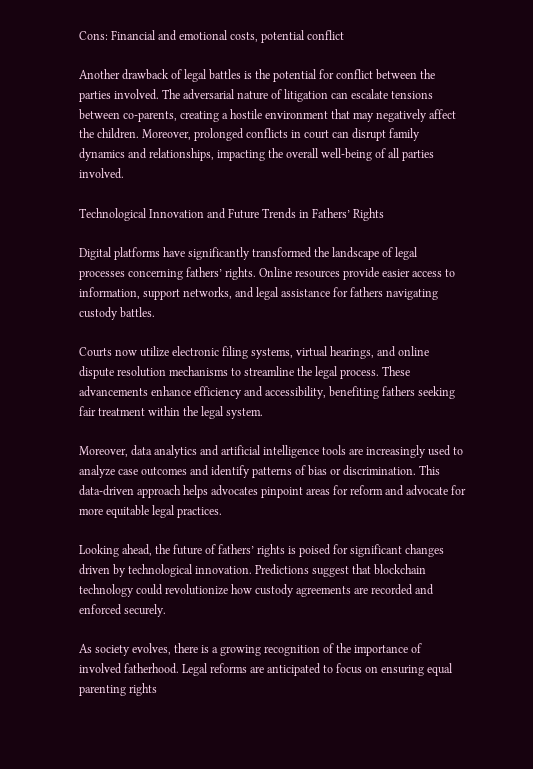Cons: Financial and emotional costs, potential conflict

Another drawback of legal battles is the potential for conflict between the parties involved. The adversarial nature of litigation can escalate tensions between co-parents, creating a hostile environment that may negatively affect the children. Moreover, prolonged conflicts in court can disrupt family dynamics and relationships, impacting the overall well-being of all parties involved.

Technological Innovation and Future Trends in Fathers’ Rights

Digital platforms have significantly transformed the landscape of legal processes concerning fathers’ rights. Online resources provide easier access to information, support networks, and legal assistance for fathers navigating custody battles.

Courts now utilize electronic filing systems, virtual hearings, and online dispute resolution mechanisms to streamline the legal process. These advancements enhance efficiency and accessibility, benefiting fathers seeking fair treatment within the legal system.

Moreover, data analytics and artificial intelligence tools are increasingly used to analyze case outcomes and identify patterns of bias or discrimination. This data-driven approach helps advocates pinpoint areas for reform and advocate for more equitable legal practices.

Looking ahead, the future of fathers’ rights is poised for significant changes driven by technological innovation. Predictions suggest that blockchain technology could revolutionize how custody agreements are recorded and enforced securely.

As society evolves, there is a growing recognition of the importance of involved fatherhood. Legal reforms are anticipated to focus on ensuring equal parenting rights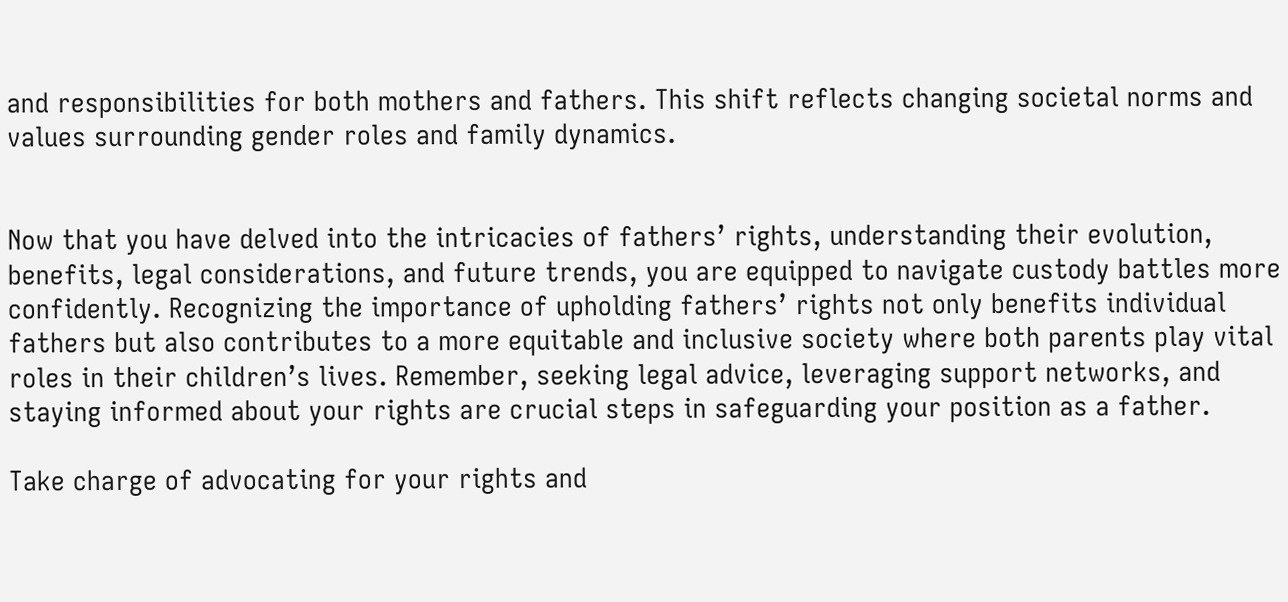and responsibilities for both mothers and fathers. This shift reflects changing societal norms and values surrounding gender roles and family dynamics.


Now that you have delved into the intricacies of fathers’ rights, understanding their evolution, benefits, legal considerations, and future trends, you are equipped to navigate custody battles more confidently. Recognizing the importance of upholding fathers’ rights not only benefits individual fathers but also contributes to a more equitable and inclusive society where both parents play vital roles in their children’s lives. Remember, seeking legal advice, leveraging support networks, and staying informed about your rights are crucial steps in safeguarding your position as a father.

Take charge of advocating for your rights and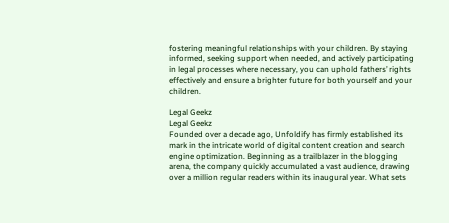fostering meaningful relationships with your children. By staying informed, seeking support when needed, and actively participating in legal processes where necessary, you can uphold fathers’ rights effectively and ensure a brighter future for both yourself and your children.

Legal Geekz
Legal Geekz
Founded over a decade ago, Unfoldify has firmly established its mark in the intricate world of digital content creation and search engine optimization. Beginning as a trailblazer in the blogging arena, the company quickly accumulated a vast audience, drawing over a million regular readers within its inaugural year. What sets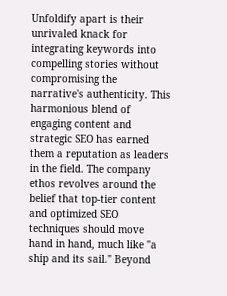Unfoldify apart is their unrivaled knack for integrating keywords into compelling stories without compromising the narrative's authenticity. This harmonious blend of engaging content and strategic SEO has earned them a reputation as leaders in the field. The company ethos revolves around the belief that top-tier content and optimized SEO techniques should move hand in hand, much like "a ship and its sail." Beyond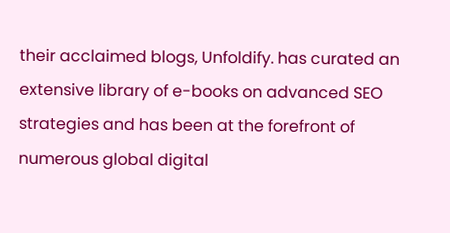their acclaimed blogs, Unfoldify. has curated an extensive library of e-books on advanced SEO strategies and has been at the forefront of numerous global digital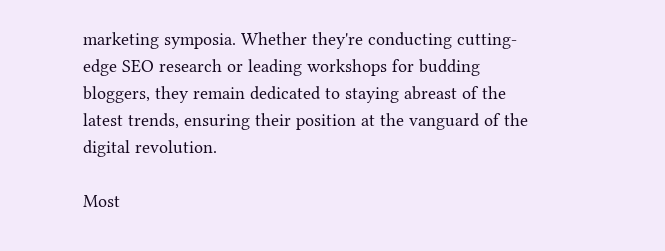marketing symposia. Whether they're conducting cutting-edge SEO research or leading workshops for budding bloggers, they remain dedicated to staying abreast of the latest trends, ensuring their position at the vanguard of the digital revolution.

Most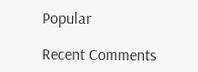Popular

Recent Comments